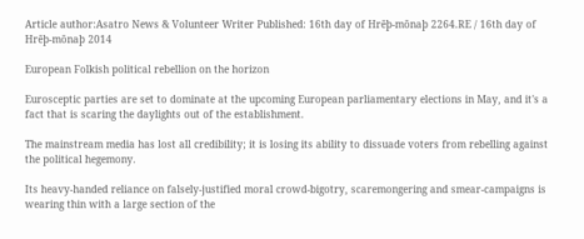Article author:Asatro News & Volunteer Writer Published: 16th day of Hrēþ-mōnaþ 2264.RE / 16th day of Hrēþ-mōnaþ 2014

European Folkish political rebellion on the horizon

Eurosceptic parties are set to dominate at the upcoming European parliamentary elections in May, and it's a fact that is scaring the daylights out of the establishment.

The mainstream media has lost all credibility; it is losing its ability to dissuade voters from rebelling against the political hegemony.

Its heavy-handed reliance on falsely-justified moral crowd-bigotry, scaremongering and smear-campaigns is wearing thin with a large section of the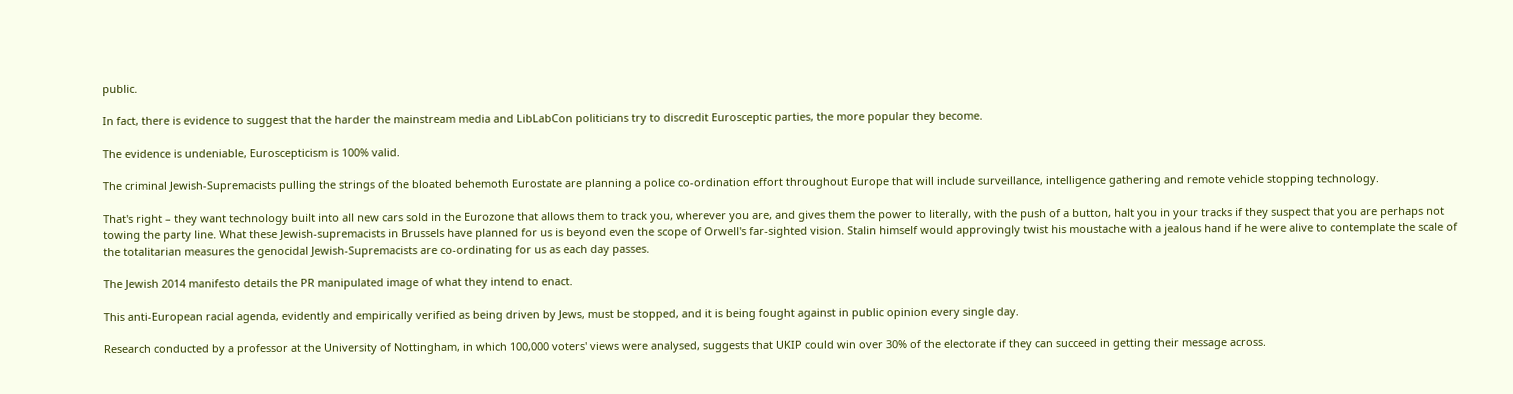public.

In fact, there is evidence to suggest that the harder the mainstream media and LibLabCon politicians try to discredit Eurosceptic parties, the more popular they become.

The evidence is undeniable, Euroscepticism is 100% valid.

The criminal Jewish-Supremacists pulling the strings of the bloated behemoth Eurostate are planning a police co-ordination effort throughout Europe that will include surveillance, intelligence gathering and remote vehicle stopping technology.

That's right – they want technology built into all new cars sold in the Eurozone that allows them to track you, wherever you are, and gives them the power to literally, with the push of a button, halt you in your tracks if they suspect that you are perhaps not towing the party line. What these Jewish-supremacists in Brussels have planned for us is beyond even the scope of Orwell's far-sighted vision. Stalin himself would approvingly twist his moustache with a jealous hand if he were alive to contemplate the scale of the totalitarian measures the genocidal Jewish-Supremacists are co-ordinating for us as each day passes.

The Jewish 2014 manifesto details the PR manipulated image of what they intend to enact.

This anti-European racial agenda, evidently and empirically verified as being driven by Jews, must be stopped, and it is being fought against in public opinion every single day.

Research conducted by a professor at the University of Nottingham, in which 100,000 voters' views were analysed, suggests that UKIP could win over 30% of the electorate if they can succeed in getting their message across.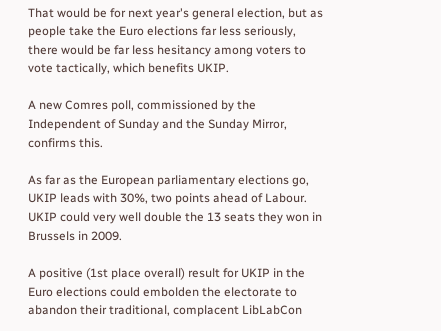That would be for next year's general election, but as people take the Euro elections far less seriously, there would be far less hesitancy among voters to vote tactically, which benefits UKIP.

A new Comres poll, commissioned by the Independent of Sunday and the Sunday Mirror, confirms this.

As far as the European parliamentary elections go, UKIP leads with 30%, two points ahead of Labour. UKIP could very well double the 13 seats they won in Brussels in 2009.

A positive (1st place overall) result for UKIP in the Euro elections could embolden the electorate to abandon their traditional, complacent LibLabCon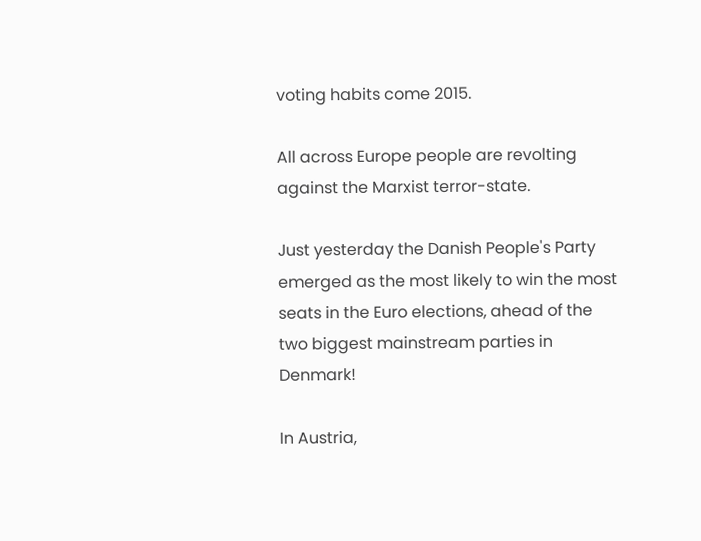voting habits come 2015.

All across Europe people are revolting against the Marxist terror-state.

Just yesterday the Danish People's Party emerged as the most likely to win the most seats in the Euro elections, ahead of the two biggest mainstream parties in Denmark!

In Austria,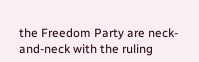the Freedom Party are neck-and-neck with the ruling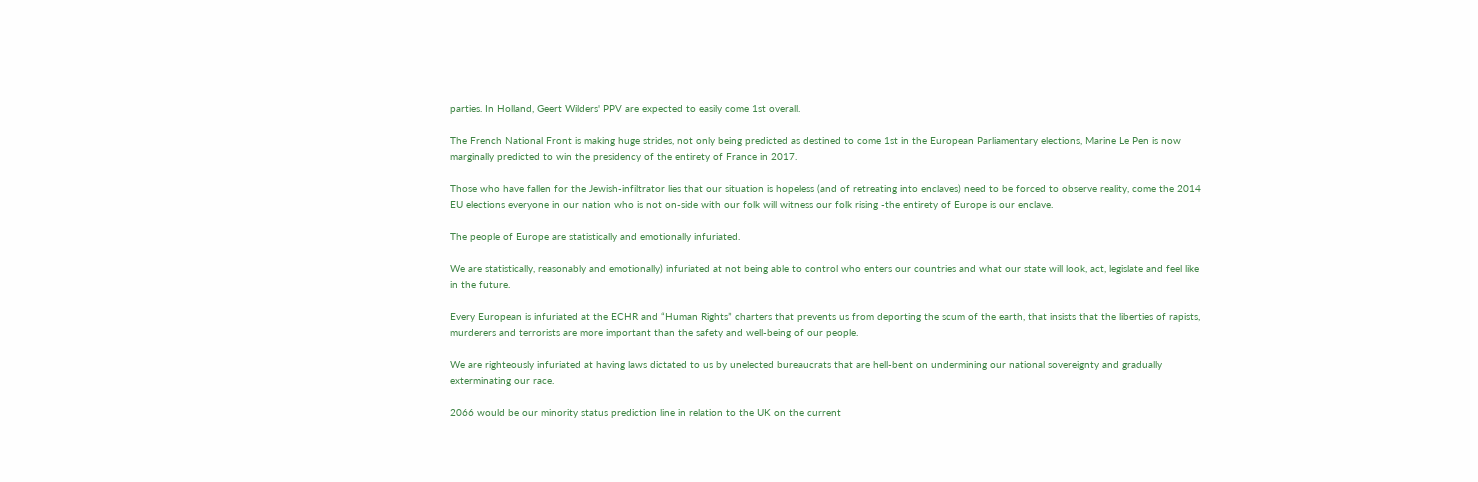parties. In Holland, Geert Wilders' PPV are expected to easily come 1st overall.

The French National Front is making huge strides, not only being predicted as destined to come 1st in the European Parliamentary elections, Marine Le Pen is now marginally predicted to win the presidency of the entirety of France in 2017.

Those who have fallen for the Jewish-infiltrator lies that our situation is hopeless (and of retreating into enclaves) need to be forced to observe reality, come the 2014 EU elections everyone in our nation who is not on-side with our folk will witness our folk rising -the entirety of Europe is our enclave.

The people of Europe are statistically and emotionally infuriated.

We are statistically, reasonably and emotionally) infuriated at not being able to control who enters our countries and what our state will look, act, legislate and feel like in the future.

Every European is infuriated at the ECHR and “Human Rights” charters that prevents us from deporting the scum of the earth, that insists that the liberties of rapists, murderers and terrorists are more important than the safety and well-being of our people.

We are righteously infuriated at having laws dictated to us by unelected bureaucrats that are hell-bent on undermining our national sovereignty and gradually exterminating our race.

2066 would be our minority status prediction line in relation to the UK on the current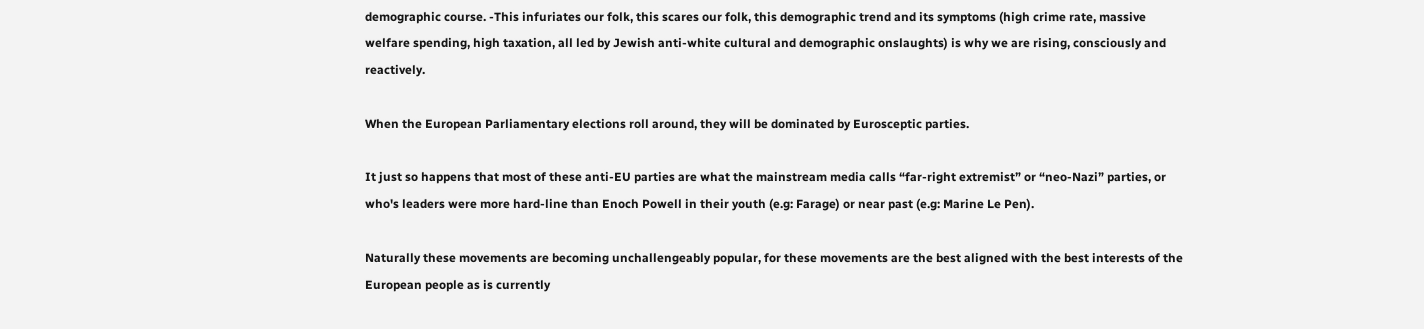demographic course. -This infuriates our folk, this scares our folk, this demographic trend and its symptoms (high crime rate, massive welfare spending, high taxation, all led by Jewish anti-white cultural and demographic onslaughts) is why we are rising, consciously and reactively.

When the European Parliamentary elections roll around, they will be dominated by Eurosceptic parties.

It just so happens that most of these anti-EU parties are what the mainstream media calls “far-right extremist” or “neo-Nazi” parties, or who's leaders were more hard-line than Enoch Powell in their youth (e.g: Farage) or near past (e.g: Marine Le Pen).

Naturally these movements are becoming unchallengeably popular, for these movements are the best aligned with the best interests of the European people as is currently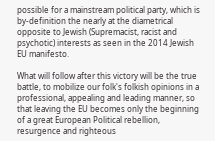possible for a mainstream political party, which is by-definition the nearly at the diametrical opposite to Jewish (Supremacist, racist and psychotic) interests as seen in the 2014 Jewish EU manifesto.

What will follow after this victory will be the true battle, to mobilize our folk's folkish opinions in a professional, appealing and leading manner, so that leaving the EU becomes only the beginning of a great European Political rebellion, resurgence and righteous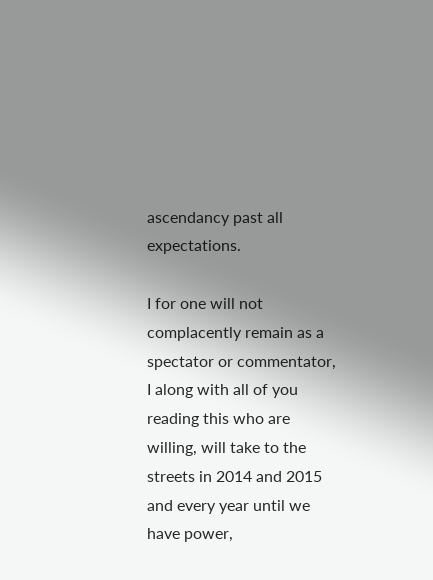ascendancy past all expectations.

I for one will not complacently remain as a spectator or commentator, I along with all of you reading this who are willing, will take to the streets in 2014 and 2015 and every year until we have power,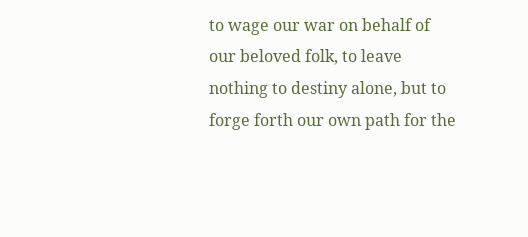to wage our war on behalf of our beloved folk, to leave nothing to destiny alone, but to forge forth our own path for the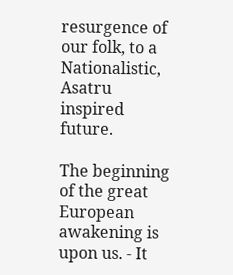resurgence of our folk, to a Nationalistic, Asatru inspired future.

The beginning of the great European awakening is upon us. - It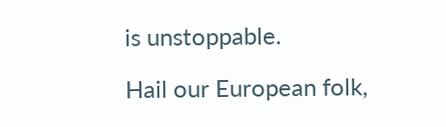is unstoppable.

Hail our European folk,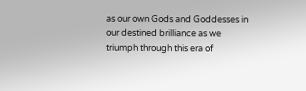as our own Gods and Goddesses in our destined brilliance as we triumph through this era of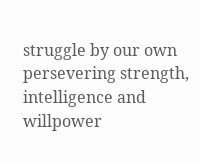struggle by our own persevering strength, intelligence and willpower